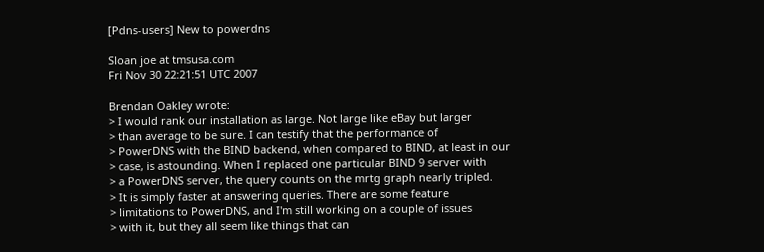[Pdns-users] New to powerdns

Sloan joe at tmsusa.com
Fri Nov 30 22:21:51 UTC 2007

Brendan Oakley wrote:
> I would rank our installation as large. Not large like eBay but larger
> than average to be sure. I can testify that the performance of
> PowerDNS with the BIND backend, when compared to BIND, at least in our
> case, is astounding. When I replaced one particular BIND 9 server with
> a PowerDNS server, the query counts on the mrtg graph nearly tripled.
> It is simply faster at answering queries. There are some feature
> limitations to PowerDNS, and I'm still working on a couple of issues
> with it, but they all seem like things that can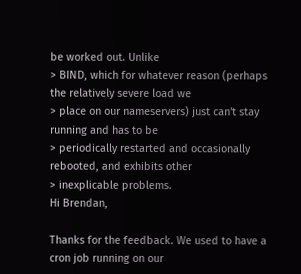be worked out. Unlike
> BIND, which for whatever reason (perhaps the relatively severe load we
> place on our nameservers) just can't stay running and has to be
> periodically restarted and occasionally rebooted, and exhibits other
> inexplicable problems.
Hi Brendan,

Thanks for the feedback. We used to have a cron job running on our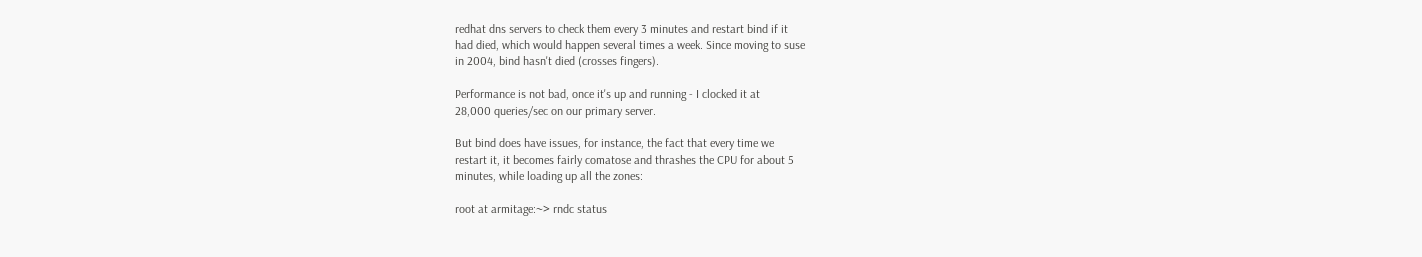redhat dns servers to check them every 3 minutes and restart bind if it
had died, which would happen several times a week. Since moving to suse
in 2004, bind hasn't died (crosses fingers).

Performance is not bad, once it's up and running - I clocked it at
28,000 queries/sec on our primary server.

But bind does have issues, for instance, the fact that every time we
restart it, it becomes fairly comatose and thrashes the CPU for about 5
minutes, while loading up all the zones:

root at armitage:~> rndc status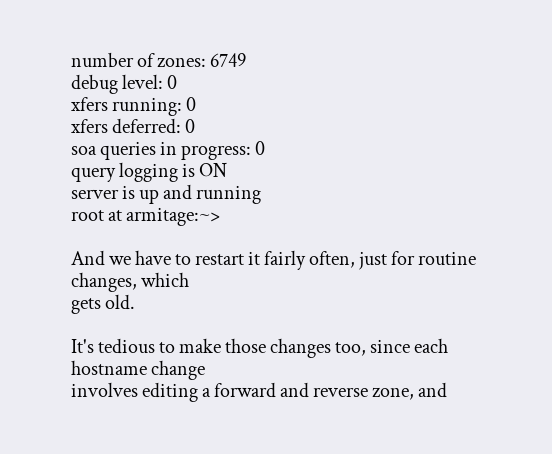number of zones: 6749
debug level: 0
xfers running: 0
xfers deferred: 0
soa queries in progress: 0
query logging is ON
server is up and running
root at armitage:~>

And we have to restart it fairly often, just for routine changes, which
gets old.

It's tedious to make those changes too, since each hostname change
involves editing a forward and reverse zone, and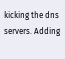kicking the dns
servers. Adding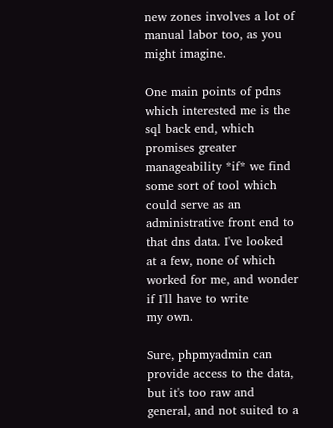new zones involves a lot of manual labor too, as you
might imagine.

One main points of pdns which interested me is the sql back end, which
promises greater manageability *if* we find some sort of tool which
could serve as an administrative front end to that dns data. I've looked
at a few, none of which worked for me, and wonder if I'll have to write
my own.

Sure, phpmyadmin can provide access to the data, but it's too raw and
general, and not suited to a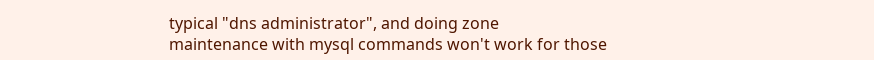typical "dns administrator", and doing zone
maintenance with mysql commands won't work for those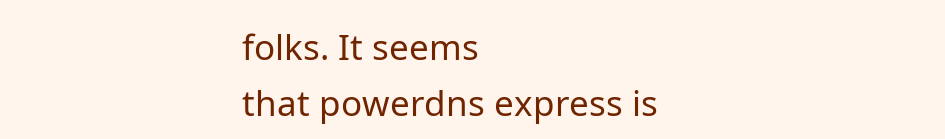folks. It seems
that powerdns express is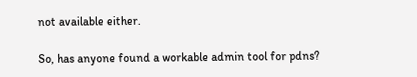not available either.

So, has anyone found a workable admin tool for pdns?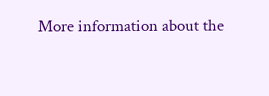More information about the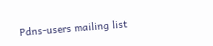Pdns-users mailing list